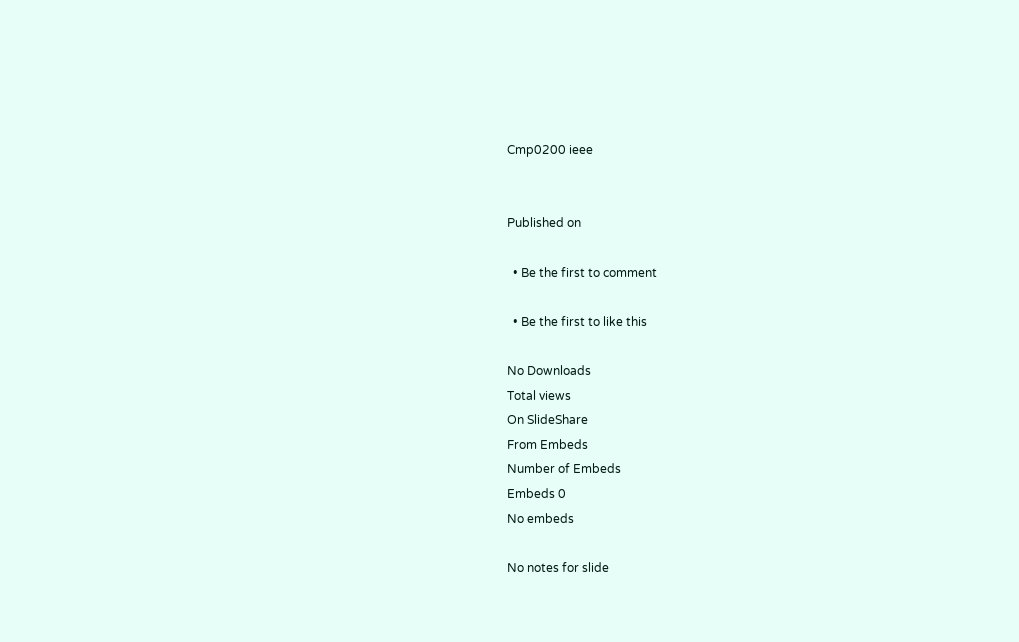Cmp0200 ieee


Published on

  • Be the first to comment

  • Be the first to like this

No Downloads
Total views
On SlideShare
From Embeds
Number of Embeds
Embeds 0
No embeds

No notes for slide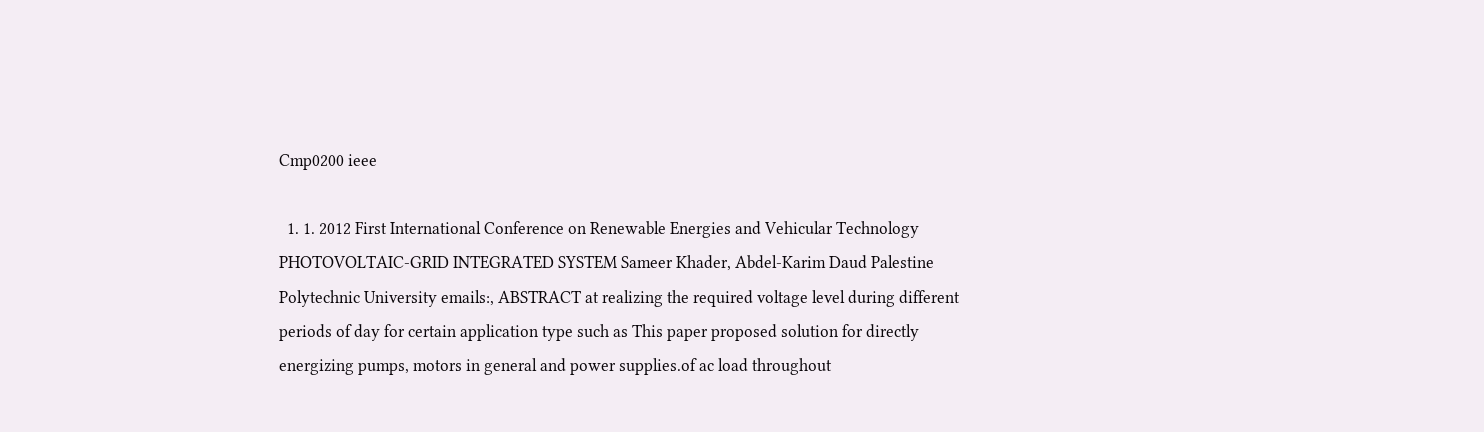Cmp0200 ieee

  1. 1. 2012 First International Conference on Renewable Energies and Vehicular Technology PHOTOVOLTAIC-GRID INTEGRATED SYSTEM Sameer Khader, Abdel-Karim Daud Palestine Polytechnic University emails:, ABSTRACT at realizing the required voltage level during different periods of day for certain application type such as This paper proposed solution for directly energizing pumps, motors in general and power supplies.of ac load throughout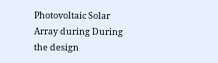Photovoltaic Solar Array during During the design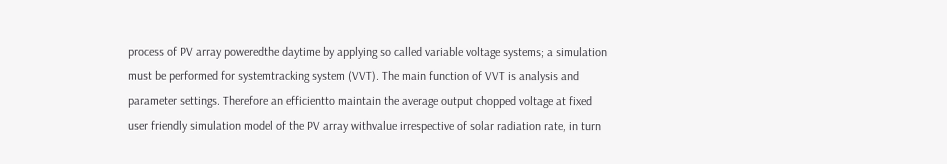process of PV array poweredthe daytime by applying so called variable voltage systems; a simulation must be performed for systemtracking system (VVT). The main function of VVT is analysis and parameter settings. Therefore an efficientto maintain the average output chopped voltage at fixed user friendly simulation model of the PV array withvalue irrespective of solar radiation rate, in turn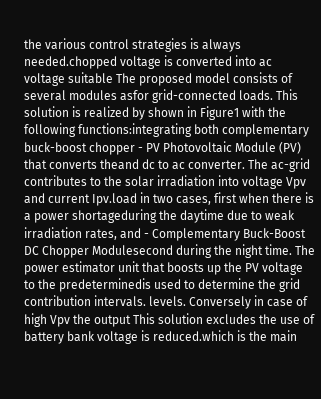the various control strategies is always needed.chopped voltage is converted into ac voltage suitable The proposed model consists of several modules asfor grid-connected loads. This solution is realized by shown in Figure1 with the following functions:integrating both complementary buck-boost chopper - PV Photovoltaic Module (PV) that converts theand dc to ac converter. The ac-grid contributes to the solar irradiation into voltage Vpv and current Ipv.load in two cases, first when there is a power shortageduring the daytime due to weak irradiation rates, and - Complementary Buck-Boost DC Chopper Modulesecond during the night time. The power estimator unit that boosts up the PV voltage to the predeterminedis used to determine the grid contribution intervals. levels. Conversely in case of high Vpv the output This solution excludes the use of battery bank voltage is reduced.which is the main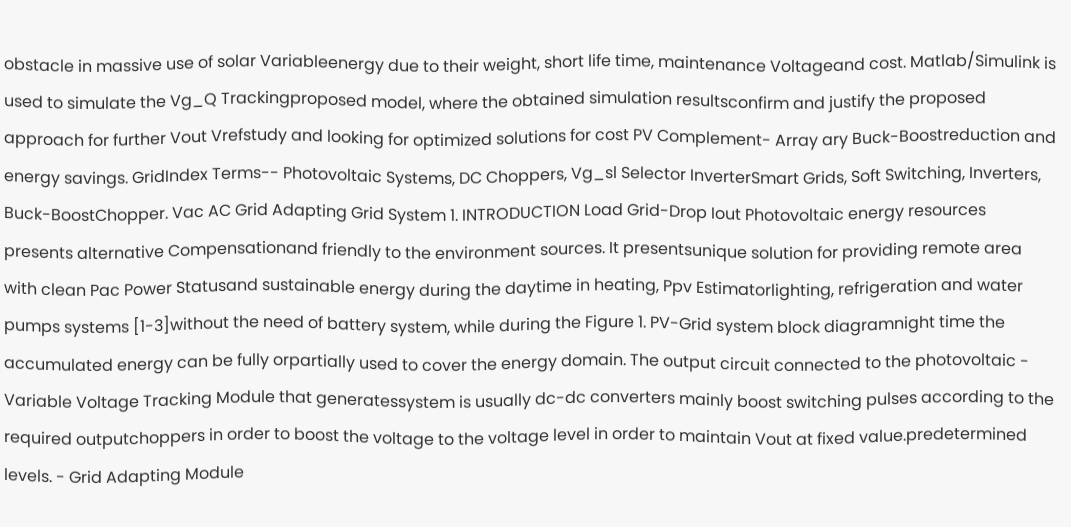obstacle in massive use of solar Variableenergy due to their weight, short life time, maintenance Voltageand cost. Matlab/Simulink is used to simulate the Vg_Q Trackingproposed model, where the obtained simulation resultsconfirm and justify the proposed approach for further Vout Vrefstudy and looking for optimized solutions for cost PV Complement- Array ary Buck-Boostreduction and energy savings. GridIndex Terms-- Photovoltaic Systems, DC Choppers, Vg_sl Selector InverterSmart Grids, Soft Switching, Inverters, Buck-BoostChopper. Vac AC Grid Adapting Grid System 1. INTRODUCTION Load Grid-Drop Iout Photovoltaic energy resources presents alternative Compensationand friendly to the environment sources. It presentsunique solution for providing remote area with clean Pac Power Statusand sustainable energy during the daytime in heating, Ppv Estimatorlighting, refrigeration and water pumps systems [1-3]without the need of battery system, while during the Figure 1. PV-Grid system block diagramnight time the accumulated energy can be fully orpartially used to cover the energy domain. The output circuit connected to the photovoltaic - Variable Voltage Tracking Module that generatessystem is usually dc-dc converters mainly boost switching pulses according to the required outputchoppers in order to boost the voltage to the voltage level in order to maintain Vout at fixed value.predetermined levels. - Grid Adapting Module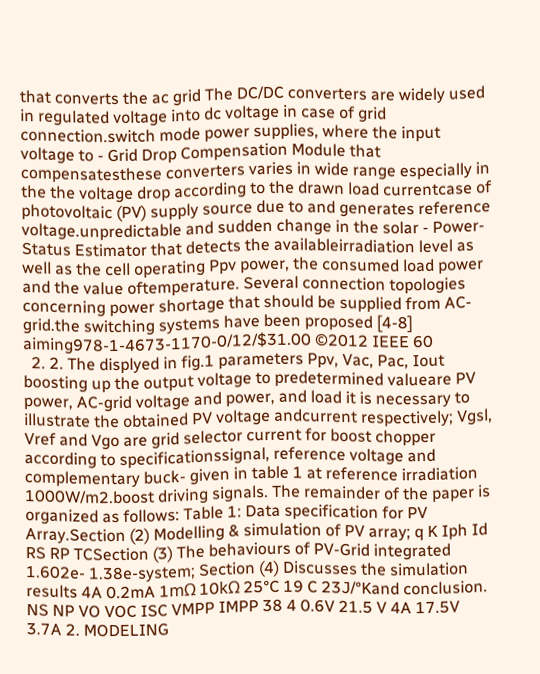that converts the ac grid The DC/DC converters are widely used in regulated voltage into dc voltage in case of grid connection.switch mode power supplies, where the input voltage to - Grid Drop Compensation Module that compensatesthese converters varies in wide range especially in the the voltage drop according to the drawn load currentcase of photovoltaic (PV) supply source due to and generates reference voltage.unpredictable and sudden change in the solar - Power-Status Estimator that detects the availableirradiation level as well as the cell operating Ppv power, the consumed load power and the value oftemperature. Several connection topologies concerning power shortage that should be supplied from AC-grid.the switching systems have been proposed [4-8] aiming978-1-4673-1170-0/12/$31.00 ©2012 IEEE 60
  2. 2. The displyed in fig.1 parameters Ppv, Vac, Pac, Iout boosting up the output voltage to predetermined valueare PV power, AC-grid voltage and power, and load it is necessary to illustrate the obtained PV voltage andcurrent respectively; Vgsl, Vref and Vgo are grid selector current for boost chopper according to specificationssignal, reference voltage and complementary buck- given in table 1 at reference irradiation 1000W/m2.boost driving signals. The remainder of the paper is organized as follows: Table 1: Data specification for PV Array.Section (2) Modelling & simulation of PV array; q K Iph Id RS RP TCSection (3) The behaviours of PV-Grid integrated 1.602e- 1.38e-system; Section (4) Discusses the simulation results 4A 0.2mA 1mΩ 10kΩ 25°C 19 C 23J/°Kand conclusion. NS NP VO VOC ISC VMPP IMPP 38 4 0.6V 21.5 V 4A 17.5V 3.7A 2. MODELING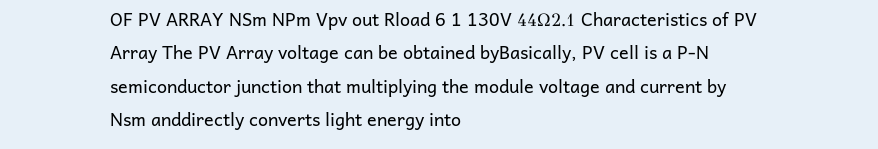OF PV ARRAY NSm NPm Vpv out Rload 6 1 130V 44Ω2.1 Characteristics of PV Array The PV Array voltage can be obtained byBasically, PV cell is a P-N semiconductor junction that multiplying the module voltage and current by Nsm anddirectly converts light energy into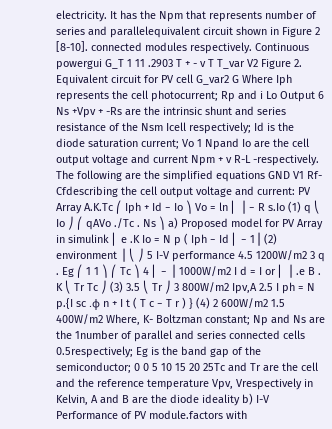electricity. It has the Npm that represents number of series and parallelequivalent circuit shown in Figure 2 [8-10]. connected modules respectively. Continuous powergui G_T 1 11 .2903 T + - v T T_var V2 Figure 2. Equivalent circuit for PV cell G_var2 G Where Iph represents the cell photocurrent; Rp and i Lo Output 6 Ns +Vpv + -Rs are the intrinsic shunt and series resistance of the Nsm Icell respectively; Id is the diode saturation current; Vo 1 Npand Io are the cell output voltage and current Npm + v R-L -respectively. The following are the simplified equations GND V1 Rf-Cfdescribing the cell output voltage and current: PV Array A.K.Tc ⎛ Iph + Id − Io ⎞ Vo = ln ⎜ ⎟ − R s.Io (1) q ⎝ Io ⎠ ⎛ qAVo ./Tc . Ns ⎞ a) Proposed model for PV Array in simulink ⎜ e .K Io = N p ( Iph − Id ⎜ − 1⎟ (2) environment ⎟ ⎝ ⎠ 5 I-V performance 4.5 1200W/m2 3 q . Eg ⎛ 1 1 ⎞ ⎛ Tc ⎞ 4 ⎜ − ⎟ 1000W/m2 I d = I or ⎜ ⎟ .e B . K ⎝ Tr Tc ⎠ (3) 3.5 ⎝ Tr ⎠ 3 800W/m2 Ipv,A 2.5 I ph = N p.{I sc .φ n + I t ( T c − T r ) } (4) 2 600W/m2 1.5 400W/m2 Where, K- Boltzman constant; Np and Ns are the 1number of parallel and series connected cells 0.5respectively; Eg is the band gap of the semiconductor; 0 0 5 10 15 20 25Tc and Tr are the cell and the reference temperature Vpv, Vrespectively in Kelvin, A and B are the diode ideality b) I-V Performance of PV module.factors with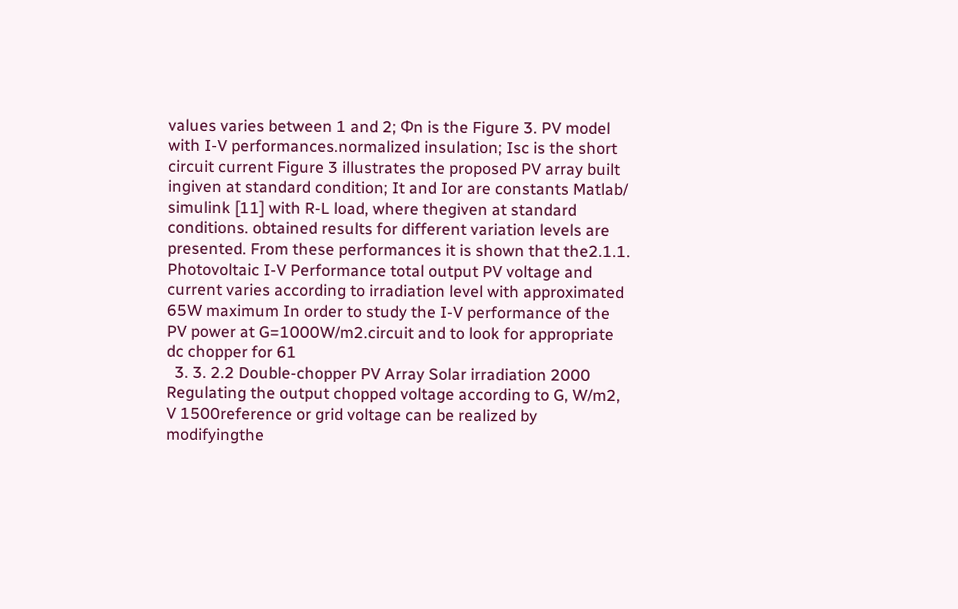values varies between 1 and 2; Φn is the Figure 3. PV model with I-V performances.normalized insulation; Isc is the short circuit current Figure 3 illustrates the proposed PV array built ingiven at standard condition; It and Ior are constants Matlab/ simulink [11] with R-L load, where thegiven at standard conditions. obtained results for different variation levels are presented. From these performances it is shown that the2.1.1. Photovoltaic I-V Performance total output PV voltage and current varies according to irradiation level with approximated 65W maximum In order to study the I-V performance of the PV power at G=1000W/m2.circuit and to look for appropriate dc chopper for 61
  3. 3. 2.2 Double-chopper PV Array Solar irradiation 2000 Regulating the output chopped voltage according to G, W/m2, V 1500reference or grid voltage can be realized by modifyingthe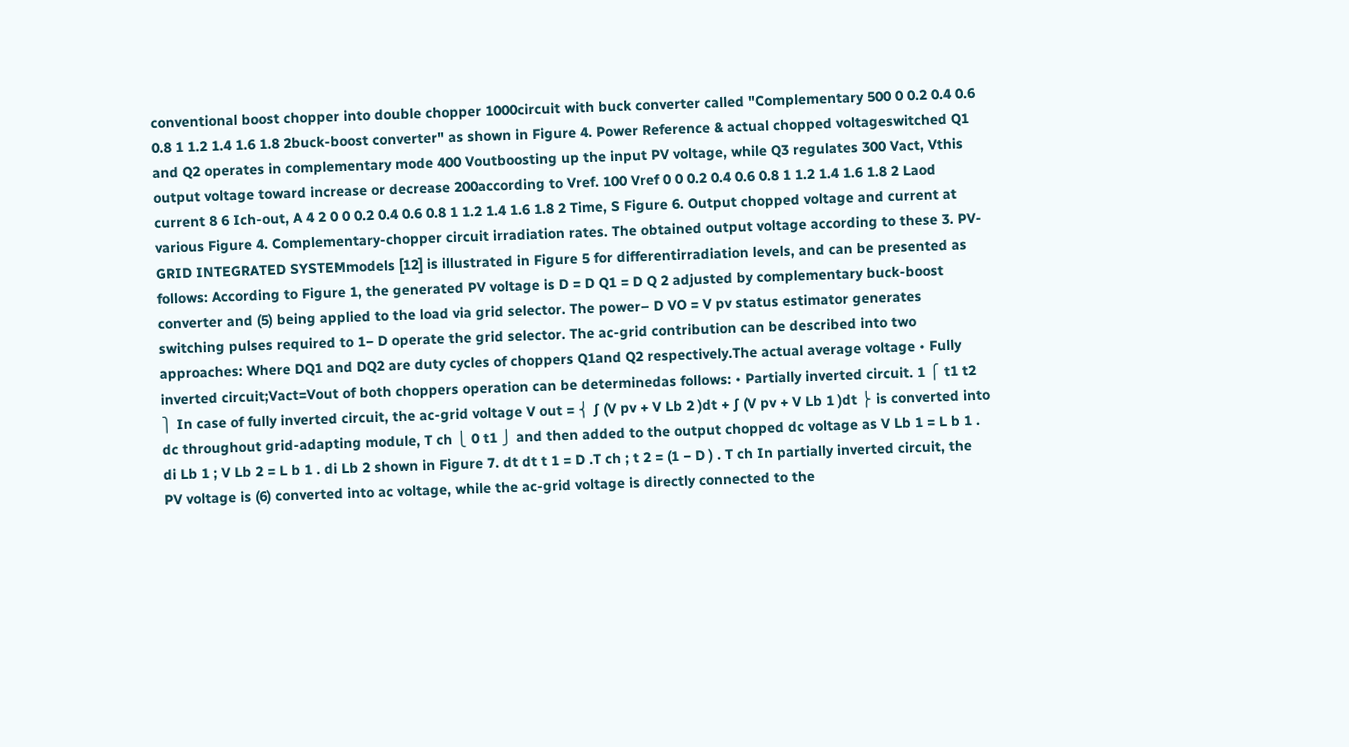conventional boost chopper into double chopper 1000circuit with buck converter called "Complementary 500 0 0.2 0.4 0.6 0.8 1 1.2 1.4 1.6 1.8 2buck-boost converter" as shown in Figure 4. Power Reference & actual chopped voltageswitched Q1 and Q2 operates in complementary mode 400 Voutboosting up the input PV voltage, while Q3 regulates 300 Vact, Vthis output voltage toward increase or decrease 200according to Vref. 100 Vref 0 0 0.2 0.4 0.6 0.8 1 1.2 1.4 1.6 1.8 2 Laod current 8 6 Ich-out, A 4 2 0 0 0.2 0.4 0.6 0.8 1 1.2 1.4 1.6 1.8 2 Time, S Figure 6. Output chopped voltage and current at various Figure 4. Complementary-chopper circuit irradiation rates. The obtained output voltage according to these 3. PV-GRID INTEGRATED SYSTEMmodels [12] is illustrated in Figure 5 for differentirradiation levels, and can be presented as follows: According to Figure 1, the generated PV voltage is D = D Q1 = D Q 2 adjusted by complementary buck-boost converter and (5) being applied to the load via grid selector. The power– D VO = V pv status estimator generates switching pulses required to 1− D operate the grid selector. The ac-grid contribution can be described into two approaches: Where DQ1 and DQ2 are duty cycles of choppers Q1and Q2 respectively.The actual average voltage • Fully inverted circuit;Vact=Vout of both choppers operation can be determinedas follows: • Partially inverted circuit. 1 ⎧ t1 t2 ⎫ In case of fully inverted circuit, the ac-grid voltage V out = ⎨ ∫ (V pv + V Lb 2 )dt + ∫ (V pv + V Lb 1 )dt ⎬ is converted into dc throughout grid-adapting module, T ch ⎩ 0 t1 ⎭ and then added to the output chopped dc voltage as V Lb 1 = L b 1 . di Lb 1 ; V Lb 2 = L b 1 . di Lb 2 shown in Figure 7. dt dt t 1 = D .T ch ; t 2 = (1 − D ) . T ch In partially inverted circuit, the PV voltage is (6) converted into ac voltage, while the ac-grid voltage is directly connected to the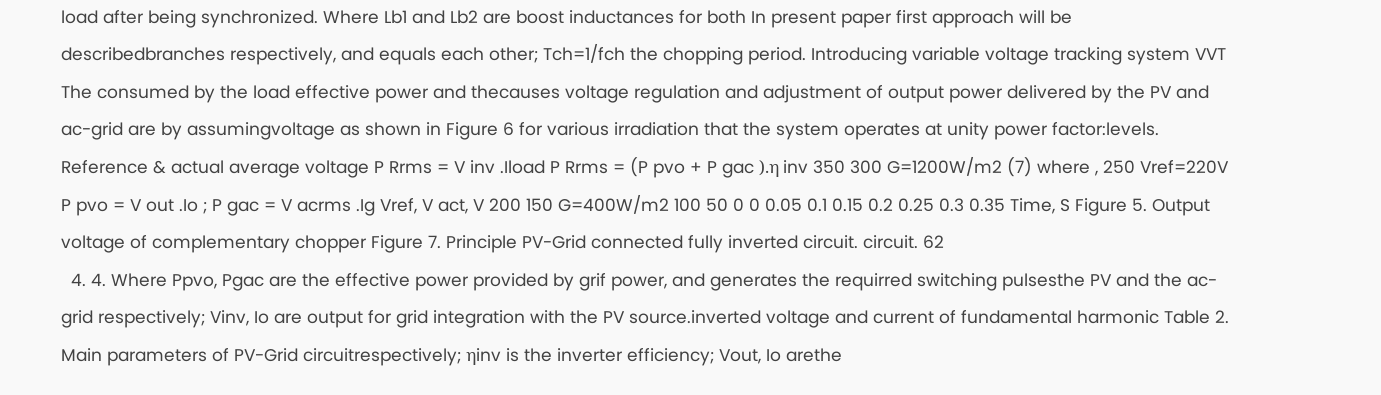load after being synchronized. Where Lb1 and Lb2 are boost inductances for both In present paper first approach will be describedbranches respectively, and equals each other; Tch=1/fch the chopping period. Introducing variable voltage tracking system VVT The consumed by the load effective power and thecauses voltage regulation and adjustment of output power delivered by the PV and ac-grid are by assumingvoltage as shown in Figure 6 for various irradiation that the system operates at unity power factor:levels. Reference & actual average voltage P Rrms = V inv .Iload P Rrms = (P pvo + P gac ).η inv 350 300 G=1200W/m2 (7) where , 250 Vref=220V P pvo = V out .Io ; P gac = V acrms .Ig Vref, V act, V 200 150 G=400W/m2 100 50 0 0 0.05 0.1 0.15 0.2 0.25 0.3 0.35 Time, S Figure 5. Output voltage of complementary chopper Figure 7. Principle PV-Grid connected fully inverted circuit. circuit. 62
  4. 4. Where Ppvo, Pgac are the effective power provided by grif power, and generates the requirred switching pulsesthe PV and the ac-grid respectively; Vinv, Io are output for grid integration with the PV source.inverted voltage and current of fundamental harmonic Table 2. Main parameters of PV-Grid circuitrespectively; ηinv is the inverter efficiency; Vout, Io arethe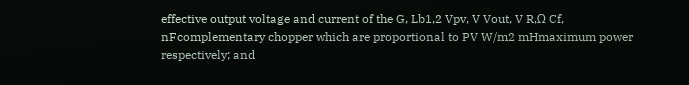effective output voltage and current of the G, Lb1,2 Vpv, V Vout, V R,Ω Cf, nFcomplementary chopper which are proportional to PV W/m2 mHmaximum power respectively; and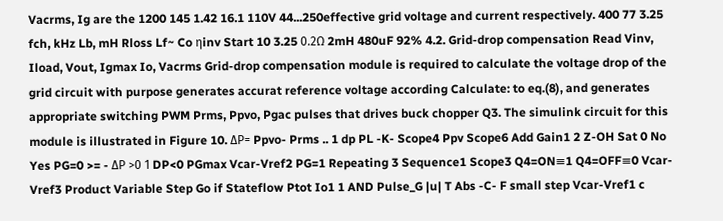Vacrms, Ig are the 1200 145 1.42 16.1 110V 44...250effective grid voltage and current respectively. 400 77 3.25 fch, kHz Lb, mH Rloss Lf~ Co ηinv Start 10 3.25 0.2Ω 2mH 480uF 92% 4.2. Grid-drop compensation Read Vinv, Iload, Vout, Igmax Io, Vacrms Grid-drop compensation module is required to calculate the voltage drop of the grid circuit with purpose generates accurat reference voltage according Calculate: to eq.(8), and generates appropriate switching PWM Prms, Ppvo, Pgac pulses that drives buck chopper Q3. The simulink circuit for this module is illustrated in Figure 10. ΔP= Ppvo- Prms .. 1 dp PL -K- Scope4 Ppv Scope6 Add Gain1 2 Z-OH Sat 0 No Yes PG=0 >= - ΔP >0 1 DP<0 PGmax Vcar-Vref2 PG=1 Repeating 3 Sequence1 Scope3 Q4=ON≡1 Q4=OFF≡0 Vcar-Vref3 Product Variable Step Go if Stateflow Ptot Io1 1 AND Pulse_G |u| T Abs -C- F small step Vcar-Vref1 c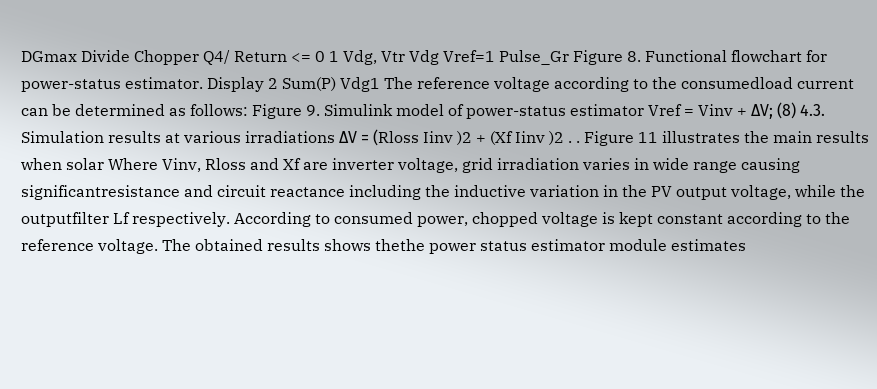DGmax Divide Chopper Q4/ Return <= 0 1 Vdg, Vtr Vdg Vref=1 Pulse_Gr Figure 8. Functional flowchart for power-status estimator. Display 2 Sum(P) Vdg1 The reference voltage according to the consumedload current can be determined as follows: Figure 9. Simulink model of power-status estimator Vref = Vinv + ΔV; (8) 4.3. Simulation results at various irradiations ΔV = (Rloss Iinv )2 + (Xf Iinv )2 . . Figure 11 illustrates the main results when solar Where Vinv, Rloss and Xf are inverter voltage, grid irradiation varies in wide range causing significantresistance and circuit reactance including the inductive variation in the PV output voltage, while the outputfilter Lf respectively. According to consumed power, chopped voltage is kept constant according to the reference voltage. The obtained results shows thethe power status estimator module estimates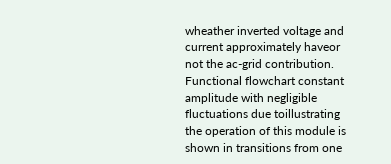wheather inverted voltage and current approximately haveor not the ac-grid contribution. Functional flowchart constant amplitude with negligible fluctuations due toillustrating the operation of this module is shown in transitions from one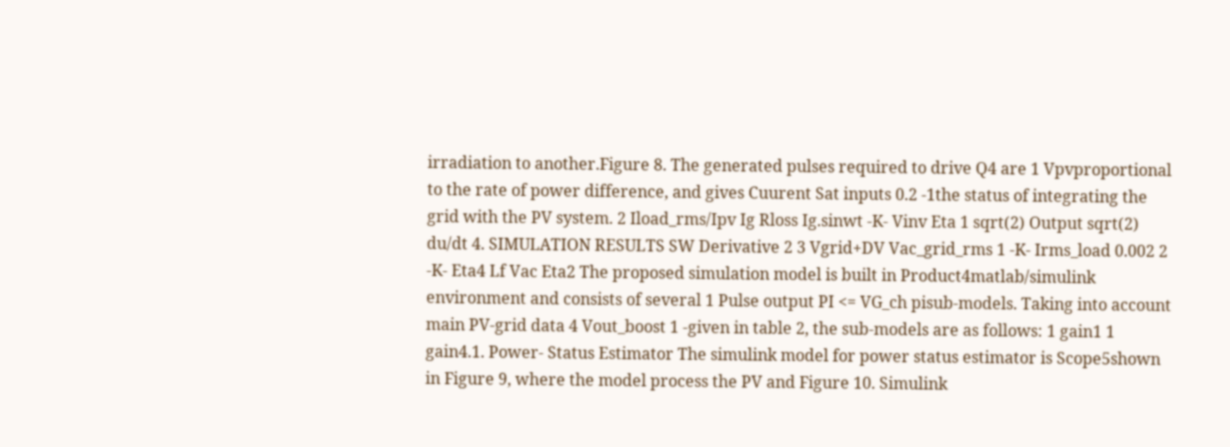irradiation to another.Figure 8. The generated pulses required to drive Q4 are 1 Vpvproportional to the rate of power difference, and gives Cuurent Sat inputs 0.2 -1the status of integrating the grid with the PV system. 2 Iload_rms/Ipv Ig Rloss Ig.sinwt -K- Vinv Eta 1 sqrt(2) Output sqrt(2) du/dt 4. SIMULATION RESULTS SW Derivative 2 3 Vgrid+DV Vac_grid_rms 1 -K- Irms_load 0.002 2 -K- Eta4 Lf Vac Eta2 The proposed simulation model is built in Product4matlab/simulink environment and consists of several 1 Pulse output PI <= VG_ch pisub-models. Taking into account main PV-grid data 4 Vout_boost 1 -given in table 2, the sub-models are as follows: 1 gain1 1 gain4.1. Power- Status Estimator The simulink model for power status estimator is Scope5shown in Figure 9, where the model process the PV and Figure 10. Simulink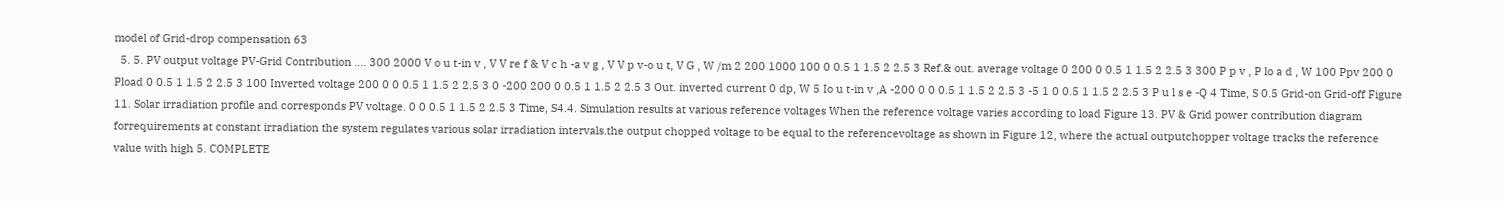model of Grid-drop compensation 63
  5. 5. PV output voltage PV-Grid Contribution .... 300 2000 V o u t-in v , V V re f & V c h -a v g , V V p v-o u t, V G , W /m 2 200 1000 100 0 0.5 1 1.5 2 2.5 3 Ref.& out. average voltage 0 200 0 0.5 1 1.5 2 2.5 3 300 P p v , P lo a d , W 100 Ppv 200 0 Pload 0 0.5 1 1.5 2 2.5 3 100 Inverted voltage 200 0 0 0.5 1 1.5 2 2.5 3 0 -200 200 0 0.5 1 1.5 2 2.5 3 Out. inverted current 0 dp, W 5 Io u t-in v ,A -200 0 0 0.5 1 1.5 2 2.5 3 -5 1 0 0.5 1 1.5 2 2.5 3 P u l s e -Q 4 Time, S 0.5 Grid-on Grid-off Figure 11. Solar irradiation profile and corresponds PV voltage. 0 0 0.5 1 1.5 2 2.5 3 Time, S4.4. Simulation results at various reference voltages When the reference voltage varies according to load Figure 13. PV & Grid power contribution diagram forrequirements at constant irradiation the system regulates various solar irradiation intervals.the output chopped voltage to be equal to the referencevoltage as shown in Figure 12, where the actual outputchopper voltage tracks the reference value with high 5. COMPLETE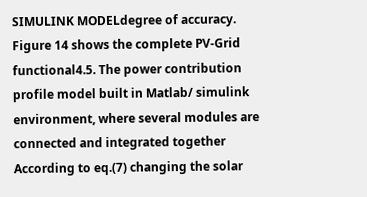SIMULINK MODELdegree of accuracy. Figure 14 shows the complete PV-Grid functional4.5. The power contribution profile model built in Matlab/ simulink environment, where several modules are connected and integrated together According to eq.(7) changing the solar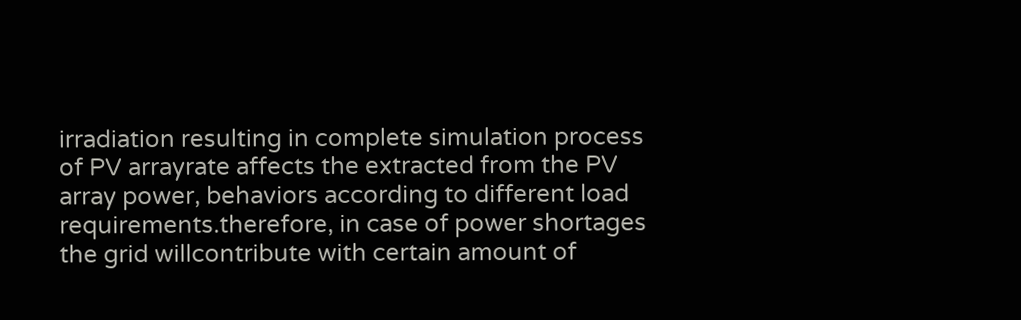irradiation resulting in complete simulation process of PV arrayrate affects the extracted from the PV array power, behaviors according to different load requirements.therefore, in case of power shortages the grid willcontribute with certain amount of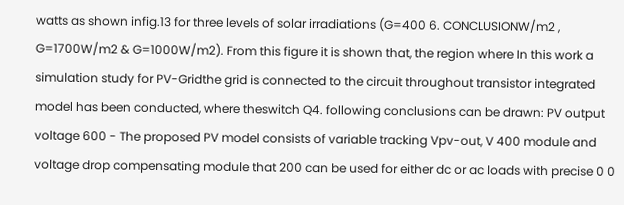watts as shown infig.13 for three levels of solar irradiations (G=400 6. CONCLUSIONW/m2 , G=1700W/m2 & G=1000W/m2). From this figure it is shown that, the region where In this work a simulation study for PV-Gridthe grid is connected to the circuit throughout transistor integrated model has been conducted, where theswitch Q4. following conclusions can be drawn: PV output voltage 600 - The proposed PV model consists of variable tracking Vpv-out, V 400 module and voltage drop compensating module that 200 can be used for either dc or ac loads with precise 0 0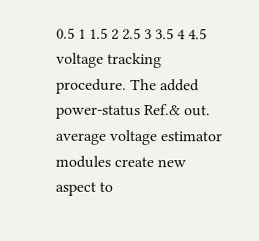0.5 1 1.5 2 2.5 3 3.5 4 4.5 voltage tracking procedure. The added power-status Ref.& out. average voltage estimator modules create new aspect to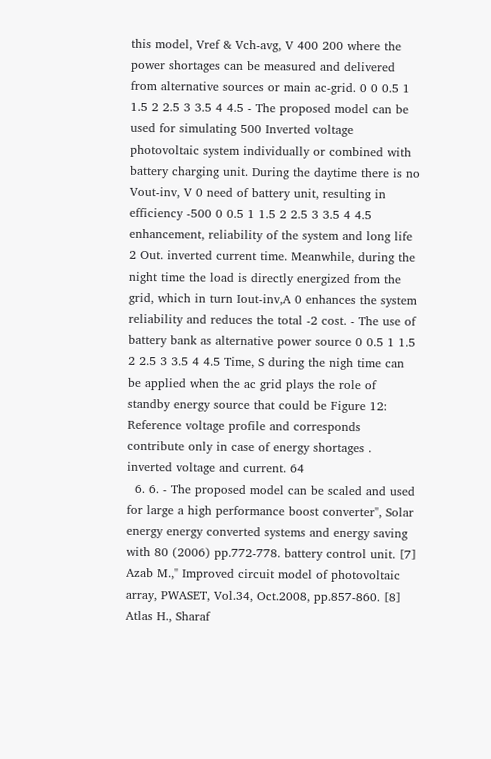this model, Vref & Vch-avg, V 400 200 where the power shortages can be measured and delivered from alternative sources or main ac-grid. 0 0 0.5 1 1.5 2 2.5 3 3.5 4 4.5 - The proposed model can be used for simulating 500 Inverted voltage photovoltaic system individually or combined with battery charging unit. During the daytime there is no Vout-inv, V 0 need of battery unit, resulting in efficiency -500 0 0.5 1 1.5 2 2.5 3 3.5 4 4.5 enhancement, reliability of the system and long life 2 Out. inverted current time. Meanwhile, during the night time the load is directly energized from the grid, which in turn Iout-inv,A 0 enhances the system reliability and reduces the total -2 cost. - The use of battery bank as alternative power source 0 0.5 1 1.5 2 2.5 3 3.5 4 4.5 Time, S during the nigh time can be applied when the ac grid plays the role of standby energy source that could be Figure 12: Reference voltage profile and corresponds contribute only in case of energy shortages . inverted voltage and current. 64
  6. 6. - The proposed model can be scaled and used for large a high performance boost converter", Solar energy energy converted systems and energy saving with 80 (2006) pp.772-778. battery control unit. [7] Azab M.," Improved circuit model of photovoltaic array, PWASET, Vol.34, Oct.2008, pp.857-860. [8] Atlas H., Sharaf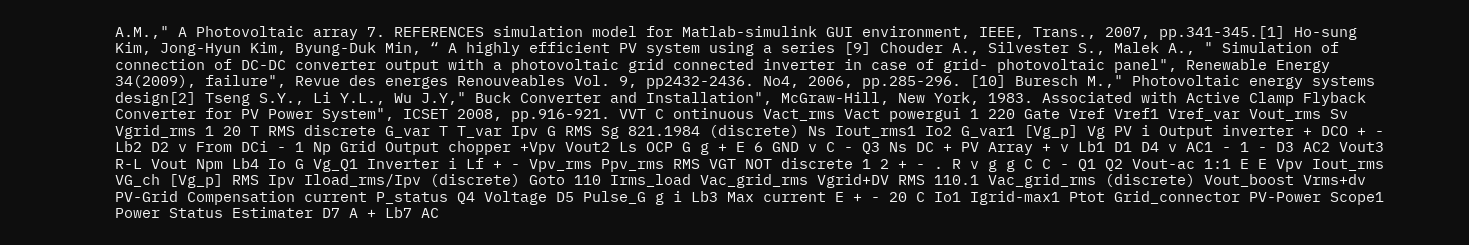A.M.," A Photovoltaic array 7. REFERENCES simulation model for Matlab-simulink GUI environment, IEEE, Trans., 2007, pp.341-345.[1] Ho-sung Kim, Jong-Hyun Kim, Byung-Duk Min, “ A highly efficient PV system using a series [9] Chouder A., Silvester S., Malek A., " Simulation of connection of DC-DC converter output with a photovoltaic grid connected inverter in case of grid- photovoltaic panel", Renewable Energy 34(2009), failure", Revue des energes Renouveables Vol. 9, pp2432-2436. No4, 2006, pp.285-296. [10] Buresch M.," Photovoltaic energy systems design[2] Tseng S.Y., Li Y.L., Wu J.Y," Buck Converter and Installation", McGraw-Hill, New York, 1983. Associated with Active Clamp Flyback Converter for PV Power System", ICSET 2008, pp.916-921. VVT C ontinuous Vact_rms Vact powergui 1 220 Gate Vref Vref1 Vref_var Vout_rms Sv Vgrid_rms 1 20 T RMS discrete G_var T T_var Ipv G RMS Sg 821.1984 (discrete) Ns Iout_rms1 Io2 G_var1 [Vg_p] Vg PV i Output inverter + DCO + - Lb2 D2 v From DCi - 1 Np Grid Output chopper +Vpv Vout2 Ls OCP G g + E 6 GND v C - Q3 Ns DC + PV Array + v Lb1 D1 D4 v AC1 - 1 - D3 AC2 Vout3 R-L Vout Npm Lb4 Io G Vg_Q1 Inverter i Lf + - Vpv_rms Ppv_rms RMS VGT NOT discrete 1 2 + - . R v g g C C - Q1 Q2 Vout-ac 1:1 E E Vpv Iout_rms VG_ch [Vg_p] RMS Ipv Iload_rms/Ipv (discrete) Goto 110 Irms_load Vac_grid_rms Vgrid+DV RMS 110.1 Vac_grid_rms (discrete) Vout_boost Vrms+dv PV-Grid Compensation current P_status Q4 Voltage D5 Pulse_G g i Lb3 Max current E + - 20 C Io1 Igrid-max1 Ptot Grid_connector PV-Power Scope1 Power Status Estimater D7 A + Lb7 AC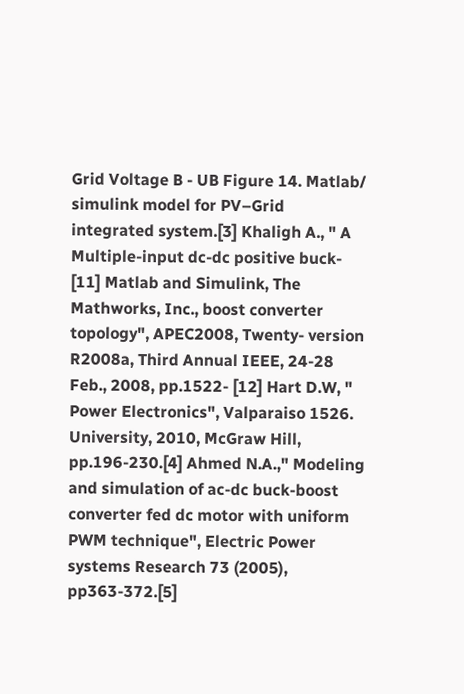Grid Voltage B - UB Figure 14. Matlab/ simulink model for PV–Grid integrated system.[3] Khaligh A., " A Multiple-input dc-dc positive buck- [11] Matlab and Simulink, The Mathworks, Inc., boost converter topology", APEC2008, Twenty- version R2008a, Third Annual IEEE, 24-28 Feb., 2008, pp.1522- [12] Hart D.W, " Power Electronics", Valparaiso 1526. University, 2010, McGraw Hill, pp.196-230.[4] Ahmed N.A.," Modeling and simulation of ac-dc buck-boost converter fed dc motor with uniform PWM technique", Electric Power systems Research 73 (2005), pp363-372.[5]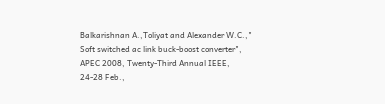Balkarishnan A.,Toliyat and Alexander W.C.," Soft switched ac link buck-boost converter", APEC 2008, Twenty-Third Annual IEEE, 24-28 Feb.,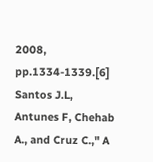2008, pp.1334-1339.[6] Santos J.L, Antunes F, Chehab A., and Cruz C.," A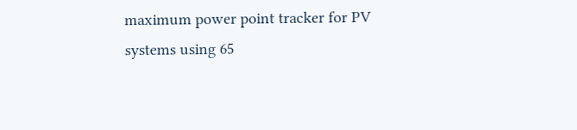maximum power point tracker for PV systems using 65